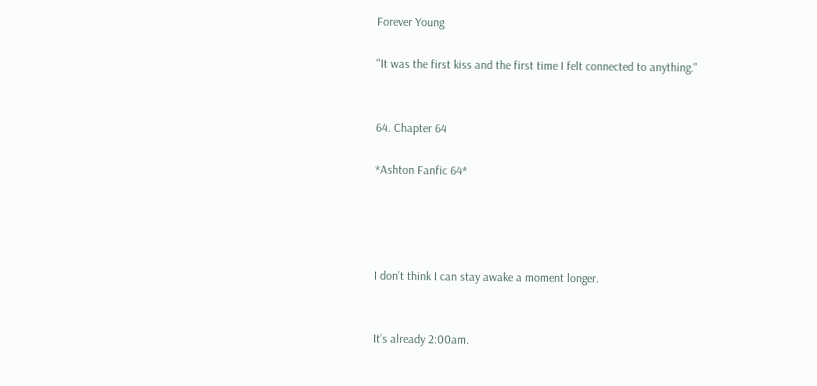Forever Young

"It was the first kiss and the first time I felt connected to anything."


64. Chapter 64

*Ashton Fanfic 64*




I don’t think I can stay awake a moment longer.


It’s already 2:00am.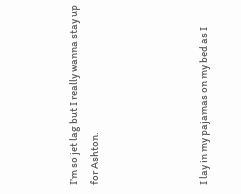I’m so jet lag but I really wanna stay up for Ashton.




I lay in my pajamas on my bed as I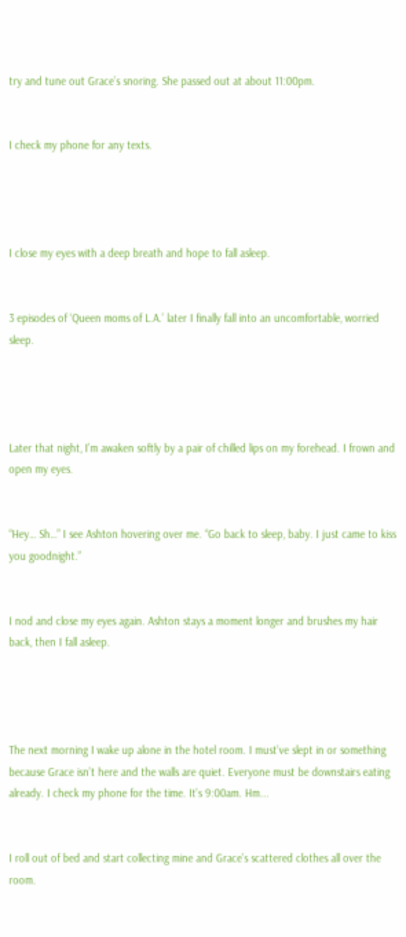try and tune out Grace’s snoring. She passed out at about 11:00pm.


I check my phone for any texts.




I close my eyes with a deep breath and hope to fall asleep.


3 episodes of ‘Queen moms of L.A.’ later I finally fall into an uncomfortable, worried sleep.




Later that night, I’m awaken softly by a pair of chilled lips on my forehead. I frown and open my eyes.


“Hey… Sh…” I see Ashton hovering over me. “Go back to sleep, baby. I just came to kiss you goodnight.”


I nod and close my eyes again. Ashton stays a moment longer and brushes my hair back, then I fall asleep.




The next morning I wake up alone in the hotel room. I must’ve slept in or something because Grace isn’t here and the walls are quiet. Everyone must be downstairs eating already. I check my phone for the time. It’s 9:00am. Hm...


I roll out of bed and start collecting mine and Grace’s scattered clothes all over the room.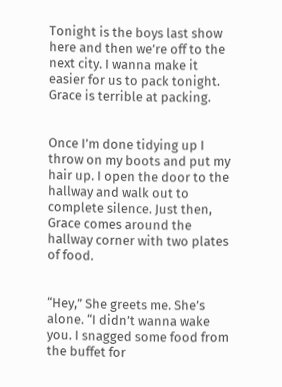Tonight is the boys last show here and then we’re off to the next city. I wanna make it easier for us to pack tonight. Grace is terrible at packing.


Once I’m done tidying up I throw on my boots and put my hair up. I open the door to the hallway and walk out to complete silence. Just then, Grace comes around the hallway corner with two plates of food.


“Hey,” She greets me. She’s alone. “I didn’t wanna wake you. I snagged some food from the buffet for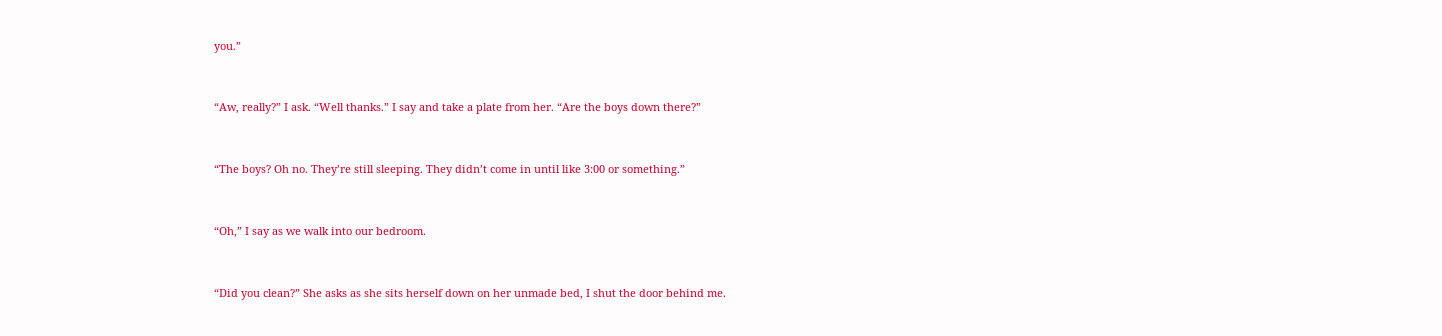you.”


“Aw, really?” I ask. “Well thanks.” I say and take a plate from her. “Are the boys down there?”


“The boys? Oh no. They’re still sleeping. They didn’t come in until like 3:00 or something.”


“Oh,” I say as we walk into our bedroom.


“Did you clean?” She asks as she sits herself down on her unmade bed, I shut the door behind me.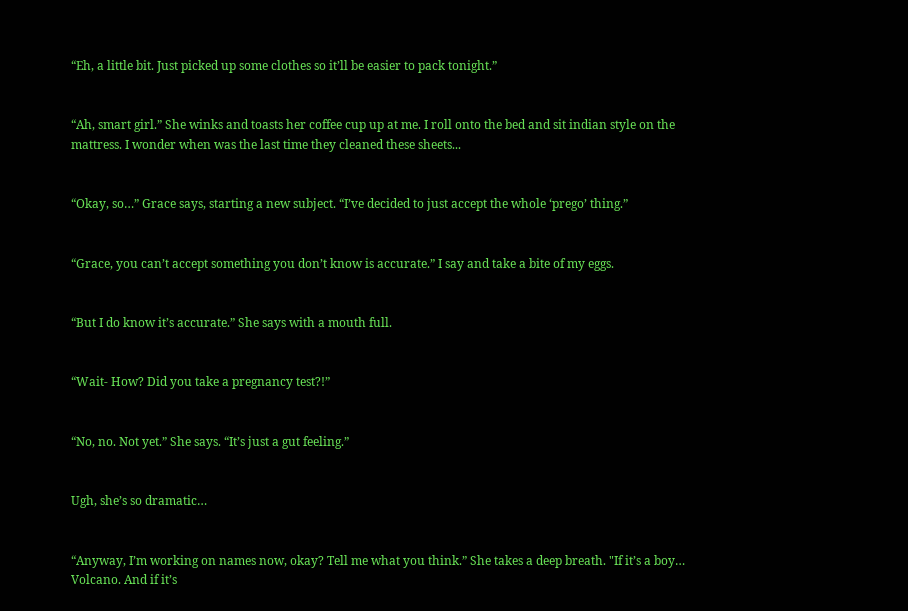“Eh, a little bit. Just picked up some clothes so it’ll be easier to pack tonight.”


“Ah, smart girl.” She winks and toasts her coffee cup up at me. I roll onto the bed and sit indian style on the mattress. I wonder when was the last time they cleaned these sheets...


“Okay, so…” Grace says, starting a new subject. “I’ve decided to just accept the whole ‘prego’ thing.”


“Grace, you can’t accept something you don’t know is accurate.” I say and take a bite of my eggs.


“But I do know it’s accurate.” She says with a mouth full.


“Wait- How? Did you take a pregnancy test?!”


“No, no. Not yet.” She says. “It’s just a gut feeling.”


Ugh, she’s so dramatic…


“Anyway, I’m working on names now, okay? Tell me what you think.” She takes a deep breath. "If it’s a boy… Volcano. And if it’s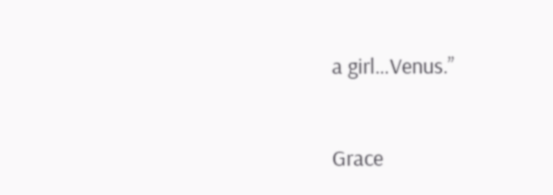a girl…Venus.”


Grace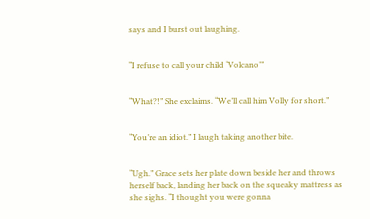says and I burst out laughing.


“I refuse to call your child ‘Volcano’”


“What?!” She exclaims. “We’ll call him Volly for short.”


“You’re an idiot.” I laugh taking another bite.


“Ugh.” Grace sets her plate down beside her and throws herself back, landing her back on the squeaky mattress as she sighs. “I thought you were gonna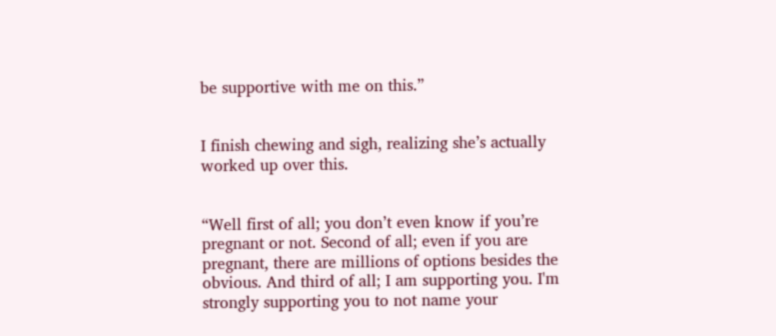be supportive with me on this.”


I finish chewing and sigh, realizing she’s actually worked up over this.


“Well first of all; you don’t even know if you’re pregnant or not. Second of all; even if you are pregnant, there are millions of options besides the obvious. And third of all; I am supporting you. I'm strongly supporting you to not name your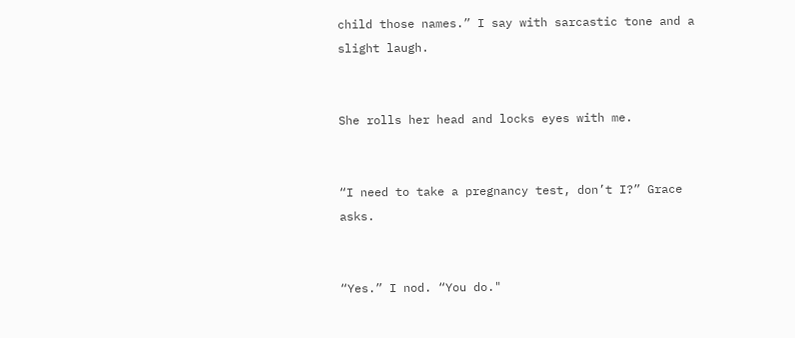child those names.” I say with sarcastic tone and a slight laugh.


She rolls her head and locks eyes with me.


“I need to take a pregnancy test, don’t I?” Grace asks.


“Yes.” I nod. “You do."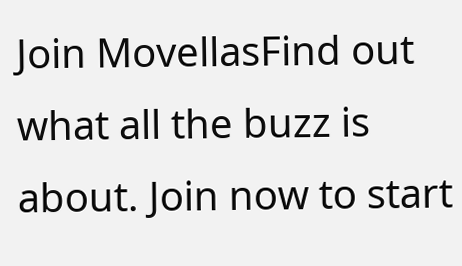Join MovellasFind out what all the buzz is about. Join now to start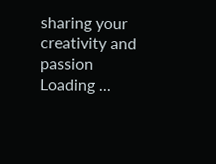sharing your creativity and passion
Loading ...